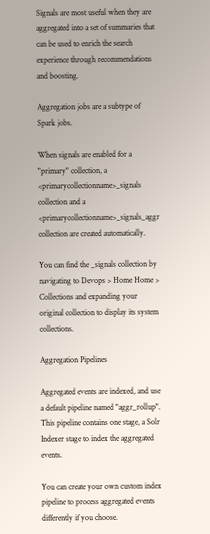Signals are most useful when they are aggregated into a set of summaries that can be used to enrich the search experience through recommendations and boosting.

Aggregation jobs are a subtype of Spark jobs.

When signals are enabled for a "primary" collection, a <primarycollectionname>_signals collection and a <primarycollectionname>_signals_aggr collection are created automatically.

You can find the _signals collection by navigating to Devops > Home Home > Collections and expanding your original collection to display its system collections.

Aggregation Pipelines

Aggregated events are indexed, and use a default pipeline named "aggr_rollup". This pipeline contains one stage, a Solr Indexer stage to index the aggregated events.

You can create your own custom index pipeline to process aggregated events differently if you choose.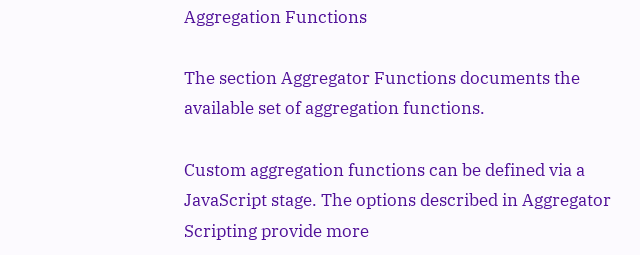Aggregation Functions

The section Aggregator Functions documents the available set of aggregation functions.

Custom aggregation functions can be defined via a JavaScript stage. The options described in Aggregator Scripting provide more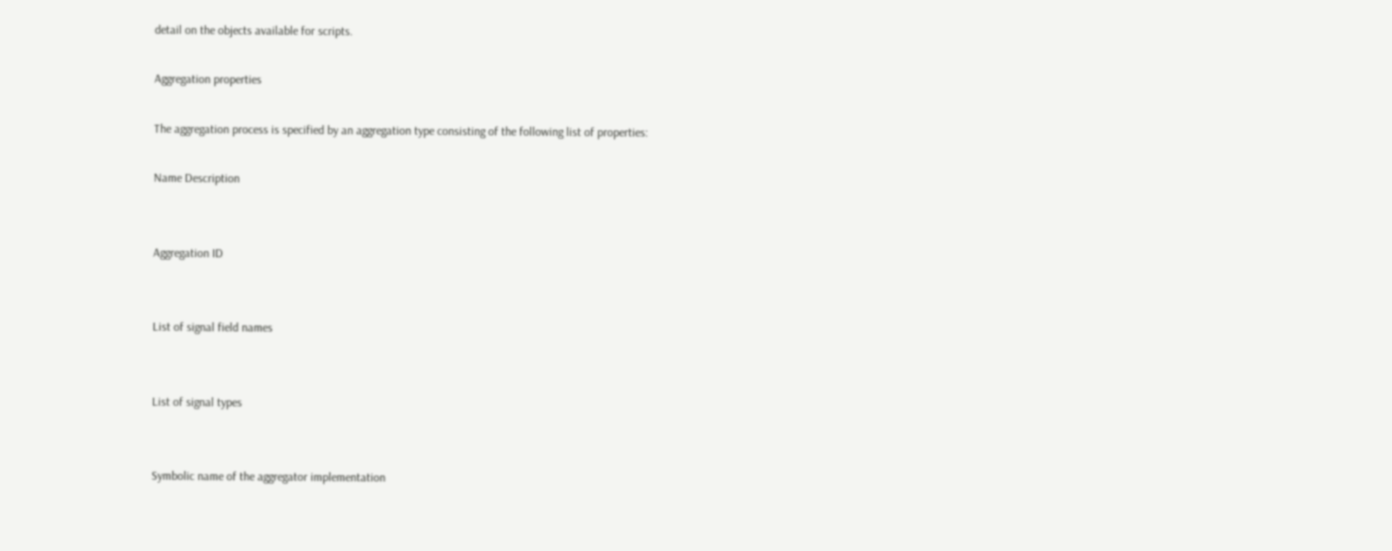detail on the objects available for scripts.

Aggregation properties

The aggregation process is specified by an aggregation type consisting of the following list of properties:

Name Description


Aggregation ID


List of signal field names


List of signal types


Symbolic name of the aggregator implementation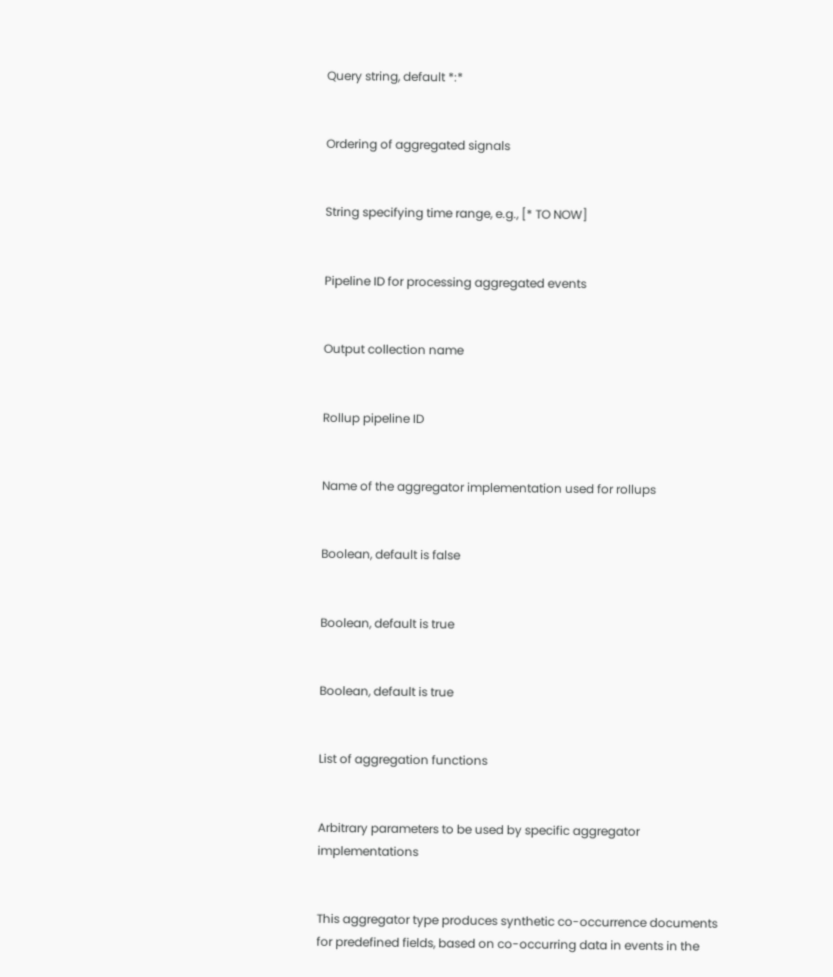Query string, default *:*


Ordering of aggregated signals


String specifying time range, e.g., [* TO NOW]


Pipeline ID for processing aggregated events


Output collection name


Rollup pipeline ID


Name of the aggregator implementation used for rollups


Boolean, default is false


Boolean, default is true


Boolean, default is true


List of aggregation functions


Arbitrary parameters to be used by specific aggregator implementations


This aggregator type produces synthetic co-occurrence documents for predefined fields, based on co-occurring data in events in the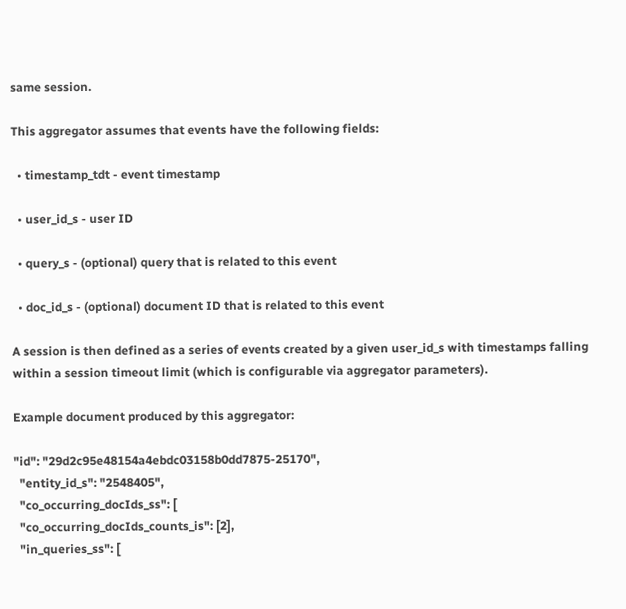same session.

This aggregator assumes that events have the following fields:

  • timestamp_tdt - event timestamp

  • user_id_s - user ID

  • query_s - (optional) query that is related to this event

  • doc_id_s - (optional) document ID that is related to this event

A session is then defined as a series of events created by a given user_id_s with timestamps falling within a session timeout limit (which is configurable via aggregator parameters).

Example document produced by this aggregator:

"id": "29d2c95e48154a4ebdc03158b0dd7875-25170",
  "entity_id_s": "2548405",
  "co_occurring_docIds_ss": [
  "co_occurring_docIds_counts_is": [2],
  "in_queries_ss": [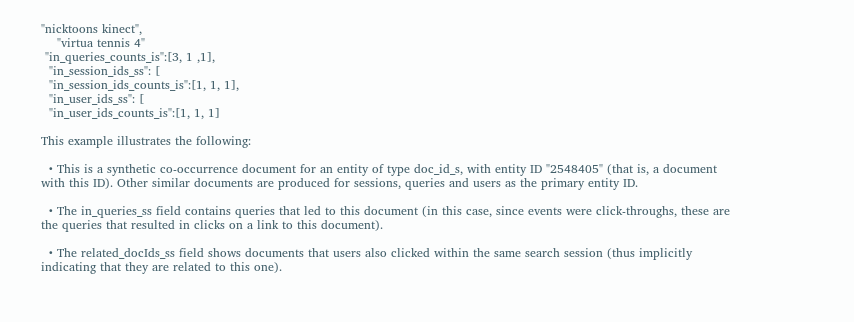"nicktoons kinect",
    "virtua tennis 4"
 "in_queries_counts_is":[3, 1 ,1],
  "in_session_ids_ss": [
  "in_session_ids_counts_is":[1, 1, 1],
  "in_user_ids_ss": [
  "in_user_ids_counts_is":[1, 1, 1]

This example illustrates the following:

  • This is a synthetic co-occurrence document for an entity of type doc_id_s, with entity ID "2548405" (that is, a document with this ID). Other similar documents are produced for sessions, queries and users as the primary entity ID.

  • The in_queries_ss field contains queries that led to this document (in this case, since events were click-throughs, these are the queries that resulted in clicks on a link to this document).

  • The related_docIds_ss field shows documents that users also clicked within the same search session (thus implicitly indicating that they are related to this one).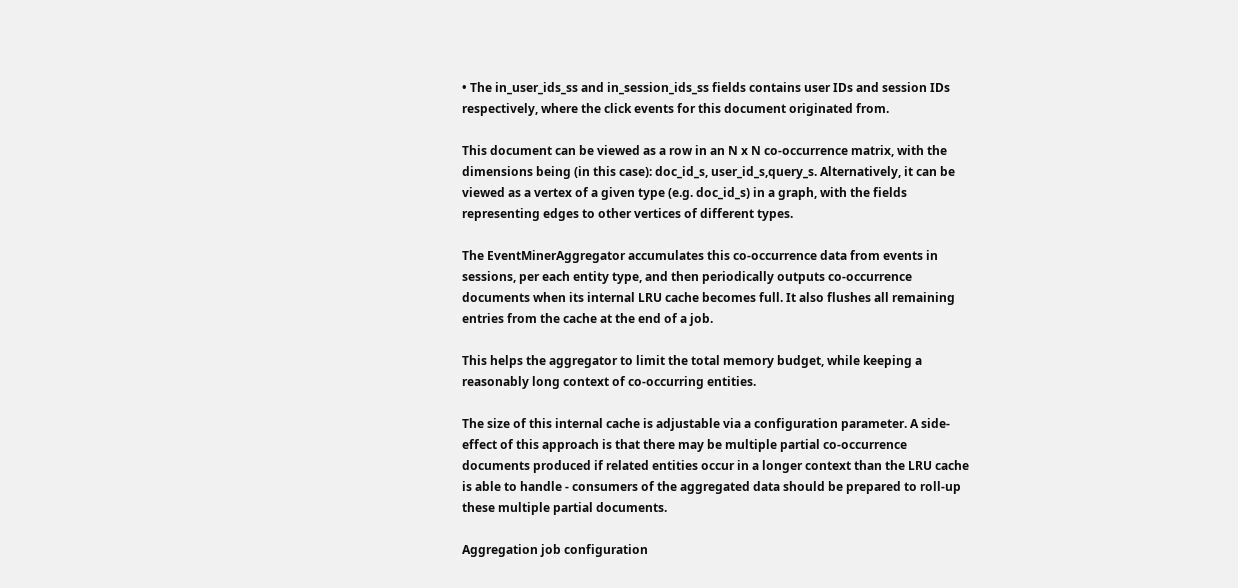• The in_user_ids_ss and in_session_ids_ss fields contains user IDs and session IDs respectively, where the click events for this document originated from.

This document can be viewed as a row in an N x N co-occurrence matrix, with the dimensions being (in this case): doc_id_s, user_id_s,query_s. Alternatively, it can be viewed as a vertex of a given type (e.g. doc_id_s) in a graph, with the fields representing edges to other vertices of different types.

The EventMinerAggregator accumulates this co-occurrence data from events in sessions, per each entity type, and then periodically outputs co-occurrence documents when its internal LRU cache becomes full. It also flushes all remaining entries from the cache at the end of a job.

This helps the aggregator to limit the total memory budget, while keeping a reasonably long context of co-occurring entities.

The size of this internal cache is adjustable via a configuration parameter. A side-effect of this approach is that there may be multiple partial co-occurrence documents produced if related entities occur in a longer context than the LRU cache is able to handle - consumers of the aggregated data should be prepared to roll-up these multiple partial documents.

Aggregation job configuration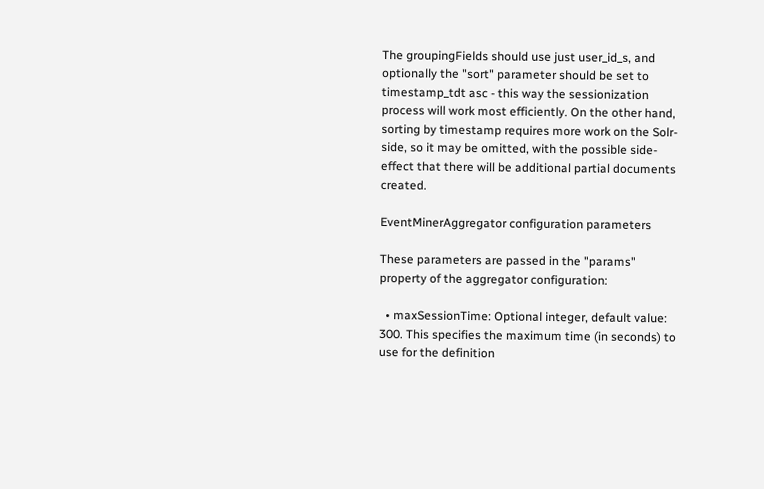The groupingFields should use just user_id_s, and optionally the "sort" parameter should be set to timestamp_tdt asc - this way the sessionization process will work most efficiently. On the other hand, sorting by timestamp requires more work on the Solr-side, so it may be omitted, with the possible side-effect that there will be additional partial documents created.

EventMinerAggregator configuration parameters

These parameters are passed in the "params" property of the aggregator configuration:

  • maxSessionTime: Optional integer, default value: 300. This specifies the maximum time (in seconds) to use for the definition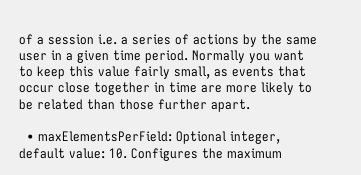of a session i.e. a series of actions by the same user in a given time period. Normally you want to keep this value fairly small, as events that occur close together in time are more likely to be related than those further apart.

  • maxElementsPerField: Optional integer, default value: 10. Configures the maximum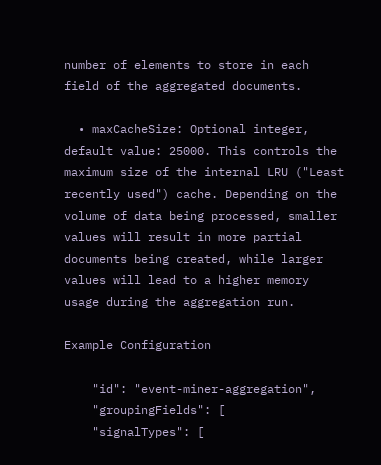number of elements to store in each field of the aggregated documents.

  • maxCacheSize: Optional integer, default value: 25000. This controls the maximum size of the internal LRU ("Least recently used") cache. Depending on the volume of data being processed, smaller values will result in more partial documents being created, while larger values will lead to a higher memory usage during the aggregation run.

Example Configuration

    "id": "event-miner-aggregation",
    "groupingFields": [
    "signalTypes": [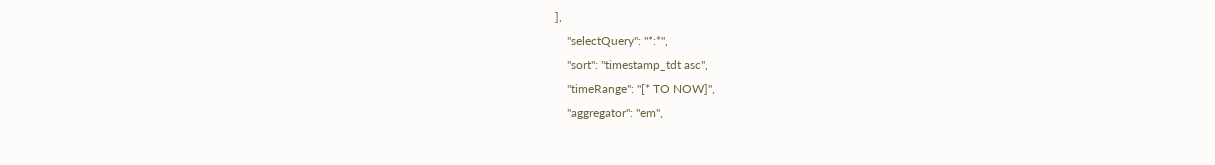],
    "selectQuery": "*:*",
    "sort": "timestamp_tdt asc",
    "timeRange": "[* TO NOW]",
    "aggregator": "em",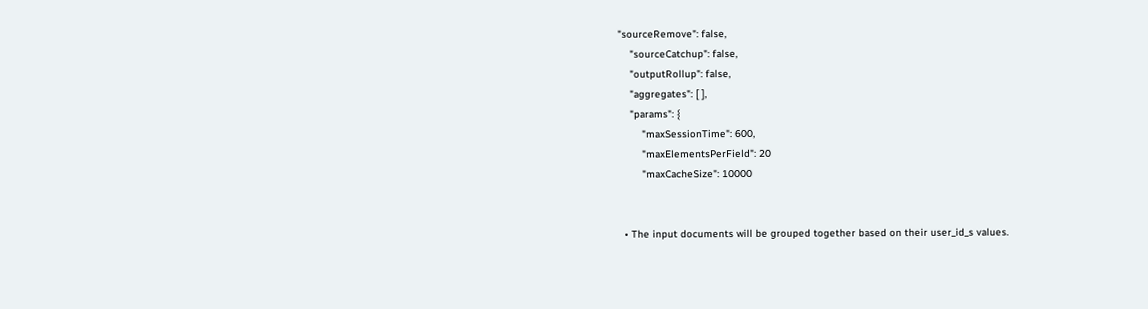"sourceRemove": false,
    "sourceCatchup": false,
    "outputRollup": false,
    "aggregates": [ ],
    "params": {
        "maxSessionTime": 600,
        "maxElementsPerField": 20
        "maxCacheSize": 10000


  • The input documents will be grouped together based on their user_id_s values.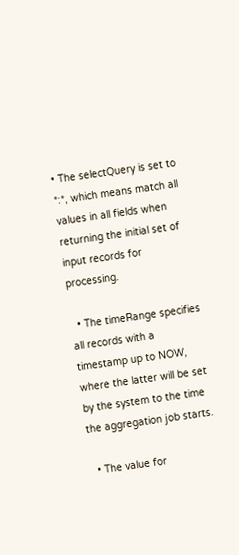• The selectQuery is set to *:*, which means match all values in all fields when returning the initial set of input records for processing.

  • The timeRange specifies all records with a timestamp up to NOW, where the latter will be set by the system to the time the aggregation job starts.

  • The value for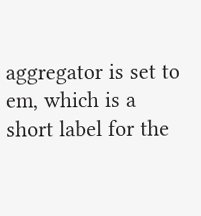aggregator is set to em, which is a short label for the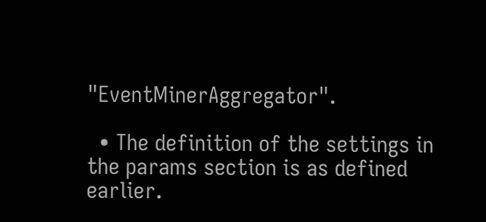"EventMinerAggregator".

  • The definition of the settings in the params section is as defined earlier.